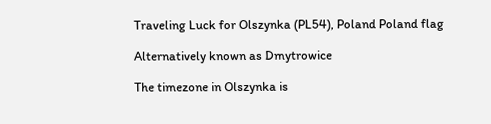Traveling Luck for Olszynka (PL54), Poland Poland flag

Alternatively known as Dmytrowice

The timezone in Olszynka is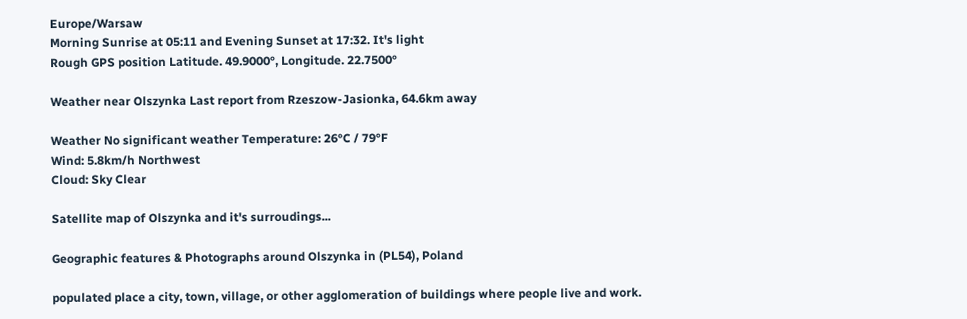Europe/Warsaw
Morning Sunrise at 05:11 and Evening Sunset at 17:32. It's light
Rough GPS position Latitude. 49.9000°, Longitude. 22.7500°

Weather near Olszynka Last report from Rzeszow-Jasionka, 64.6km away

Weather No significant weather Temperature: 26°C / 79°F
Wind: 5.8km/h Northwest
Cloud: Sky Clear

Satellite map of Olszynka and it's surroudings...

Geographic features & Photographs around Olszynka in (PL54), Poland

populated place a city, town, village, or other agglomeration of buildings where people live and work.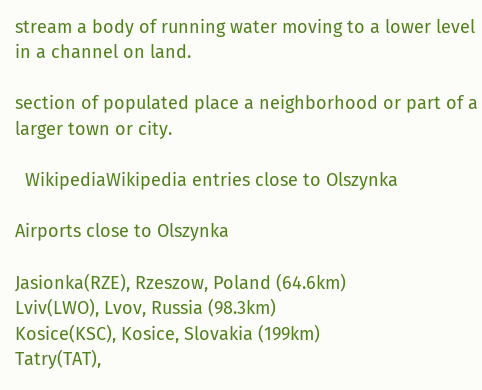stream a body of running water moving to a lower level in a channel on land.

section of populated place a neighborhood or part of a larger town or city.

  WikipediaWikipedia entries close to Olszynka

Airports close to Olszynka

Jasionka(RZE), Rzeszow, Poland (64.6km)
Lviv(LWO), Lvov, Russia (98.3km)
Kosice(KSC), Kosice, Slovakia (199km)
Tatry(TAT),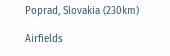Poprad, Slovakia (230km)

Airfields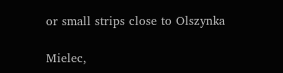or small strips close to Olszynka

Mielec,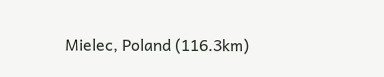Mielec, Poland (116.3km)